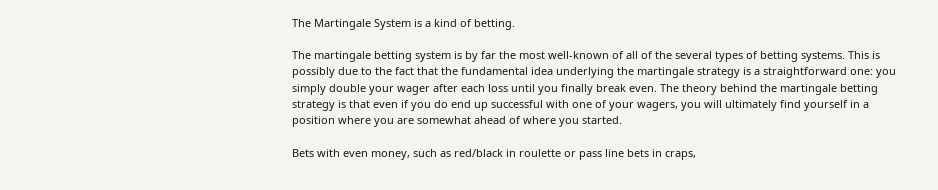The Martingale System is a kind of betting.

The martingale betting system is by far the most well-known of all of the several types of betting systems. This is possibly due to the fact that the fundamental idea underlying the martingale strategy is a straightforward one: you simply double your wager after each loss until you finally break even. The theory behind the martingale betting strategy is that even if you do end up successful with one of your wagers, you will ultimately find yourself in a position where you are somewhat ahead of where you started.

Bets with even money, such as red/black in roulette or pass line bets in craps,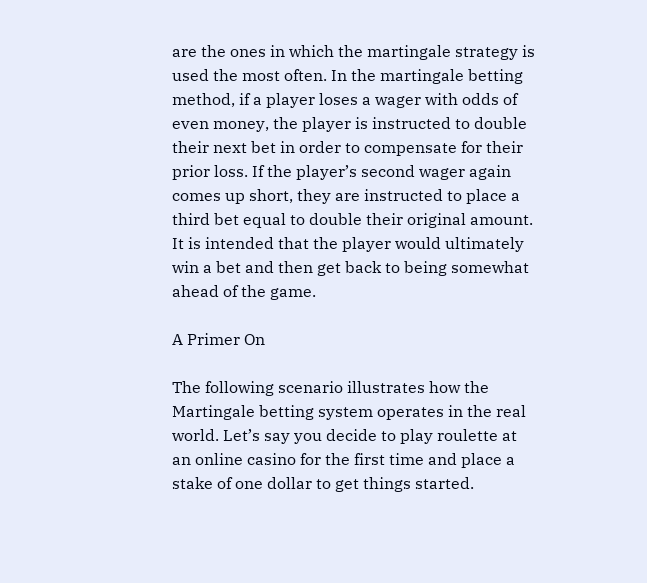are the ones in which the martingale strategy is used the most often. In the martingale betting method, if a player loses a wager with odds of even money, the player is instructed to double their next bet in order to compensate for their prior loss. If the player’s second wager again comes up short, they are instructed to place a third bet equal to double their original amount. It is intended that the player would ultimately win a bet and then get back to being somewhat ahead of the game.

A Primer On

The following scenario illustrates how the Martingale betting system operates in the real world. Let’s say you decide to play roulette at an online casino for the first time and place a stake of one dollar to get things started.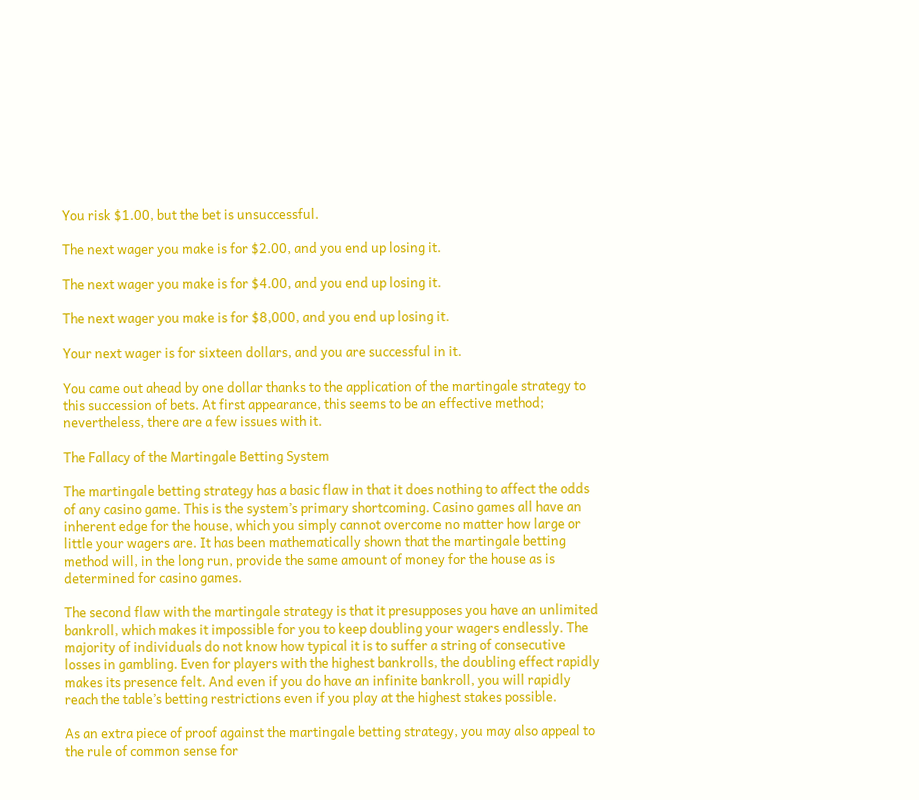You risk $1.00, but the bet is unsuccessful.

The next wager you make is for $2.00, and you end up losing it.

The next wager you make is for $4.00, and you end up losing it.

The next wager you make is for $8,000, and you end up losing it.

Your next wager is for sixteen dollars, and you are successful in it.

You came out ahead by one dollar thanks to the application of the martingale strategy to this succession of bets. At first appearance, this seems to be an effective method; nevertheless, there are a few issues with it.

The Fallacy of the Martingale Betting System

The martingale betting strategy has a basic flaw in that it does nothing to affect the odds of any casino game. This is the system’s primary shortcoming. Casino games all have an inherent edge for the house, which you simply cannot overcome no matter how large or little your wagers are. It has been mathematically shown that the martingale betting method will, in the long run, provide the same amount of money for the house as is determined for casino games.

The second flaw with the martingale strategy is that it presupposes you have an unlimited bankroll, which makes it impossible for you to keep doubling your wagers endlessly. The majority of individuals do not know how typical it is to suffer a string of consecutive losses in gambling. Even for players with the highest bankrolls, the doubling effect rapidly makes its presence felt. And even if you do have an infinite bankroll, you will rapidly reach the table’s betting restrictions even if you play at the highest stakes possible.

As an extra piece of proof against the martingale betting strategy, you may also appeal to the rule of common sense for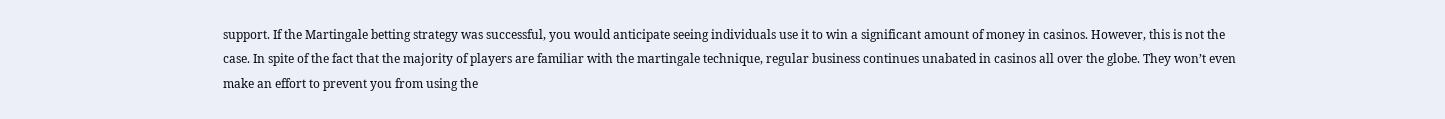support. If the Martingale betting strategy was successful, you would anticipate seeing individuals use it to win a significant amount of money in casinos. However, this is not the case. In spite of the fact that the majority of players are familiar with the martingale technique, regular business continues unabated in casinos all over the globe. They won’t even make an effort to prevent you from using the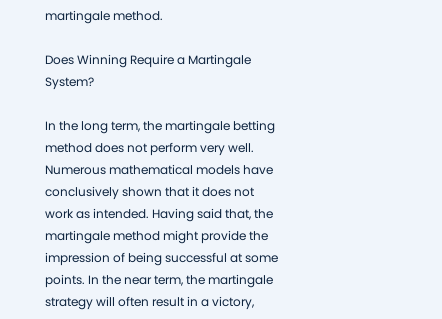martingale method.

Does Winning Require a Martingale System?

In the long term, the martingale betting method does not perform very well. Numerous mathematical models have conclusively shown that it does not work as intended. Having said that, the martingale method might provide the impression of being successful at some points. In the near term, the martingale strategy will often result in a victory,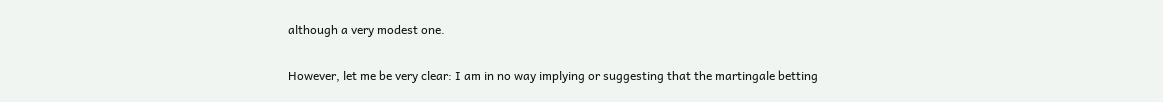although a very modest one.

However, let me be very clear: I am in no way implying or suggesting that the martingale betting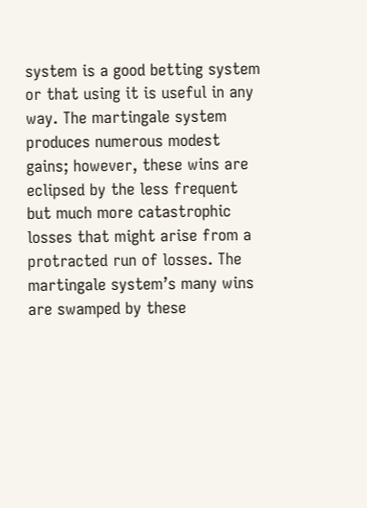system is a good betting system or that using it is useful in any way. The martingale system produces numerous modest gains; however, these wins are eclipsed by the less frequent but much more catastrophic losses that might arise from a protracted run of losses. The martingale system’s many wins are swamped by these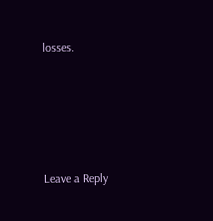losses.






Leave a Reply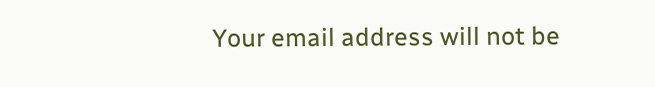Your email address will not be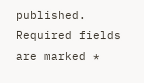published. Required fields are marked *